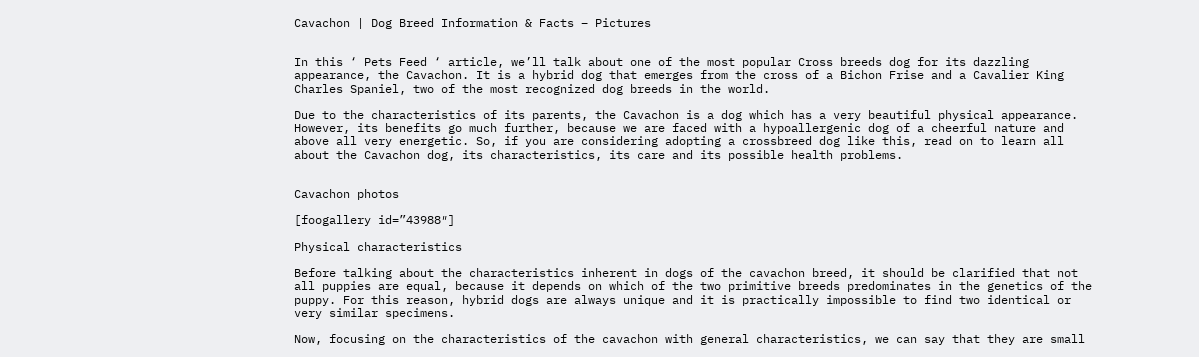Cavachon | Dog Breed Information & Facts – Pictures


In this ‘ Pets Feed ‘ article, we’ll talk about one of the most popular Cross breeds dog for its dazzling appearance, the Cavachon. It is a hybrid dog that emerges from the cross of a Bichon Frise and a Cavalier King Charles Spaniel, two of the most recognized dog breeds in the world.

Due to the characteristics of its parents, the Cavachon is a dog which has a very beautiful physical appearance. However, its benefits go much further, because we are faced with a hypoallergenic dog of a cheerful nature and above all very energetic. So, if you are considering adopting a crossbreed dog like this, read on to learn all about the Cavachon dog, its characteristics, its care and its possible health problems.


Cavachon photos

[foogallery id=”43988″]

Physical characteristics

Before talking about the characteristics inherent in dogs of the cavachon breed, it should be clarified that not all puppies are equal, because it depends on which of the two primitive breeds predominates in the genetics of the puppy. For this reason, hybrid dogs are always unique and it is practically impossible to find two identical or very similar specimens.

Now, focusing on the characteristics of the cavachon with general characteristics, we can say that they are small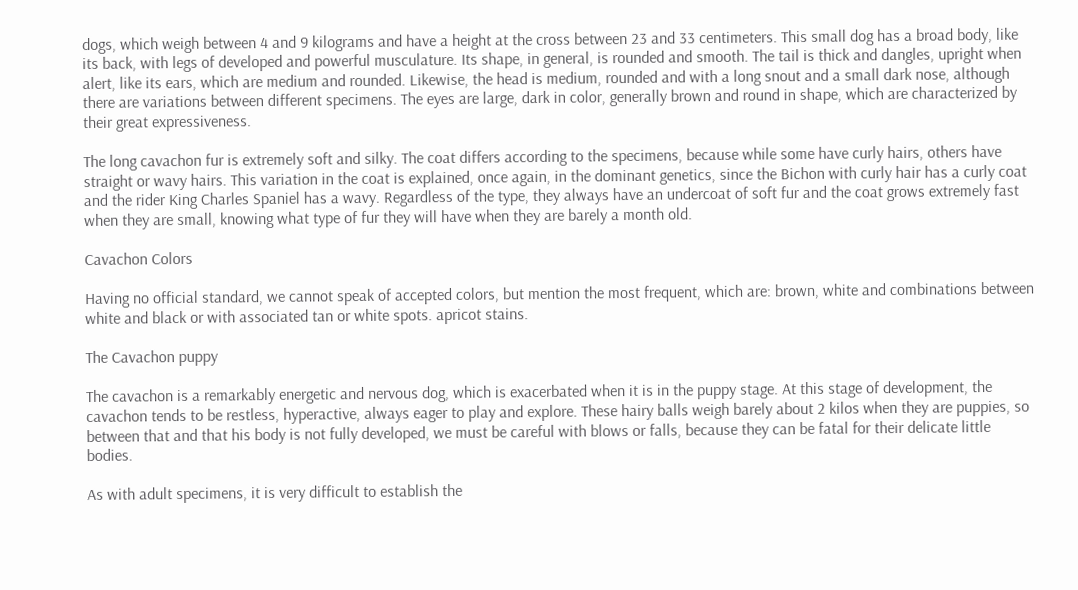dogs, which weigh between 4 and 9 kilograms and have a height at the cross between 23 and 33 centimeters. This small dog has a broad body, like its back, with legs of developed and powerful musculature. Its shape, in general, is rounded and smooth. The tail is thick and dangles, upright when alert, like its ears, which are medium and rounded. Likewise, the head is medium, rounded and with a long snout and a small dark nose, although there are variations between different specimens. The eyes are large, dark in color, generally brown and round in shape, which are characterized by their great expressiveness.

The long cavachon fur is extremely soft and silky. The coat differs according to the specimens, because while some have curly hairs, others have straight or wavy hairs. This variation in the coat is explained, once again, in the dominant genetics, since the Bichon with curly hair has a curly coat and the rider King Charles Spaniel has a wavy. Regardless of the type, they always have an undercoat of soft fur and the coat grows extremely fast when they are small, knowing what type of fur they will have when they are barely a month old.

Cavachon Colors

Having no official standard, we cannot speak of accepted colors, but mention the most frequent, which are: brown, white and combinations between white and black or with associated tan or white spots. apricot stains.

The Cavachon puppy

The cavachon is a remarkably energetic and nervous dog, which is exacerbated when it is in the puppy stage. At this stage of development, the cavachon tends to be restless, hyperactive, always eager to play and explore. These hairy balls weigh barely about 2 kilos when they are puppies, so between that and that his body is not fully developed, we must be careful with blows or falls, because they can be fatal for their delicate little bodies.

As with adult specimens, it is very difficult to establish the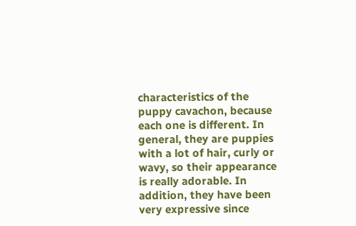characteristics of the puppy cavachon, because each one is different. In general, they are puppies with a lot of hair, curly or wavy, so their appearance is really adorable. In addition, they have been very expressive since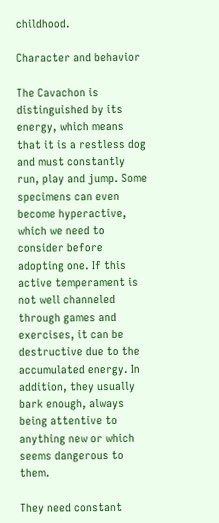childhood.

Character and behavior

The Cavachon is distinguished by its energy, which means that it is a restless dog and must constantly run, play and jump. Some specimens can even become hyperactive, which we need to consider before adopting one. If this active temperament is not well channeled through games and exercises, it can be destructive due to the accumulated energy. In addition, they usually bark enough, always being attentive to anything new or which seems dangerous to them.

They need constant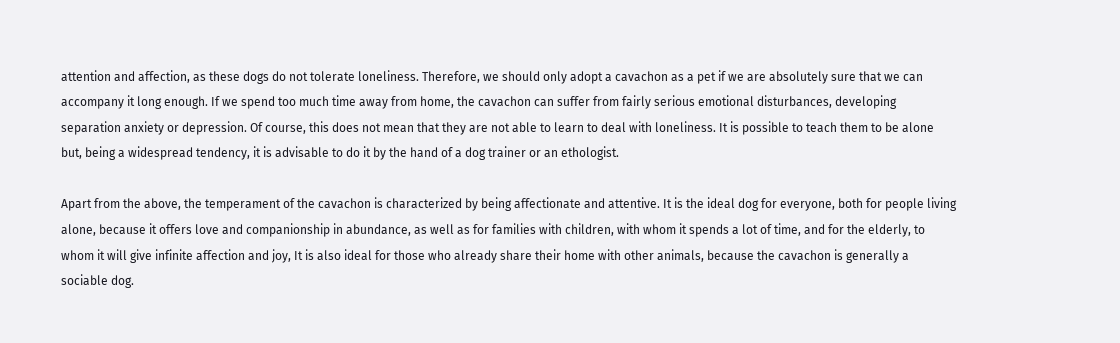attention and affection, as these dogs do not tolerate loneliness. Therefore, we should only adopt a cavachon as a pet if we are absolutely sure that we can accompany it long enough. If we spend too much time away from home, the cavachon can suffer from fairly serious emotional disturbances, developing separation anxiety or depression. Of course, this does not mean that they are not able to learn to deal with loneliness. It is possible to teach them to be alone but, being a widespread tendency, it is advisable to do it by the hand of a dog trainer or an ethologist.

Apart from the above, the temperament of the cavachon is characterized by being affectionate and attentive. It is the ideal dog for everyone, both for people living alone, because it offers love and companionship in abundance, as well as for families with children, with whom it spends a lot of time, and for the elderly, to whom it will give infinite affection and joy, It is also ideal for those who already share their home with other animals, because the cavachon is generally a sociable dog.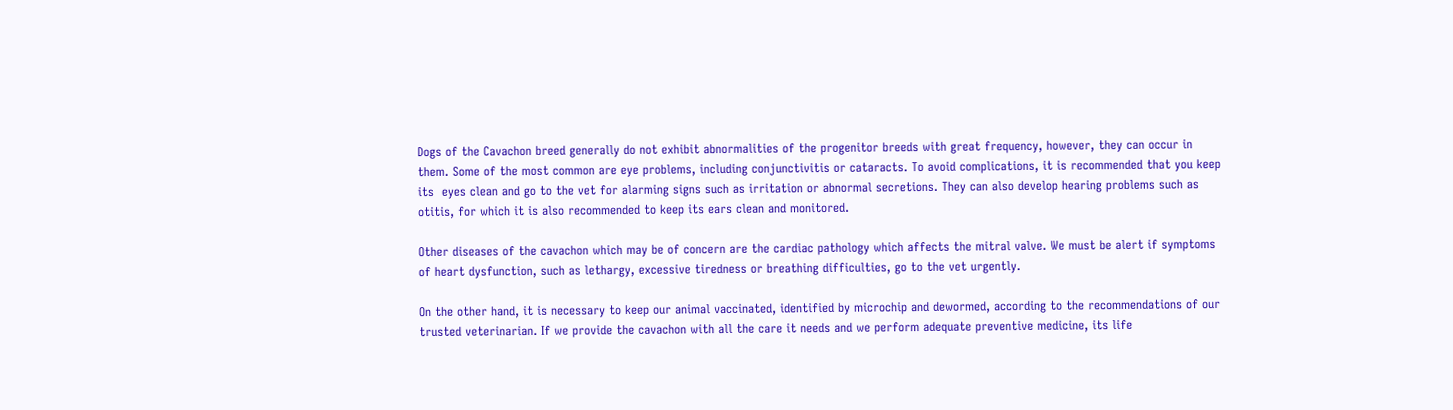Dogs of the Cavachon breed generally do not exhibit abnormalities of the progenitor breeds with great frequency, however, they can occur in them. Some of the most common are eye problems, including conjunctivitis or cataracts. To avoid complications, it is recommended that you keep its  eyes clean and go to the vet for alarming signs such as irritation or abnormal secretions. They can also develop hearing problems such as otitis, for which it is also recommended to keep its ears clean and monitored.

Other diseases of the cavachon which may be of concern are the cardiac pathology which affects the mitral valve. We must be alert if symptoms of heart dysfunction, such as lethargy, excessive tiredness or breathing difficulties, go to the vet urgently.

On the other hand, it is necessary to keep our animal vaccinated, identified by microchip and dewormed, according to the recommendations of our trusted veterinarian. If we provide the cavachon with all the care it needs and we perform adequate preventive medicine, its life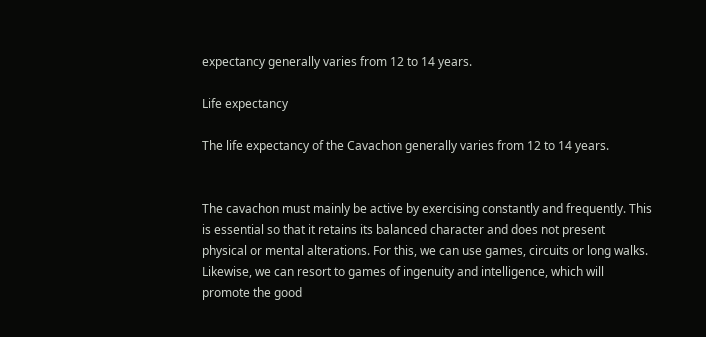expectancy generally varies from 12 to 14 years.

Life expectancy

The life expectancy of the Cavachon generally varies from 12 to 14 years.


The cavachon must mainly be active by exercising constantly and frequently. This is essential so that it retains its balanced character and does not present physical or mental alterations. For this, we can use games, circuits or long walks. Likewise, we can resort to games of ingenuity and intelligence, which will promote the good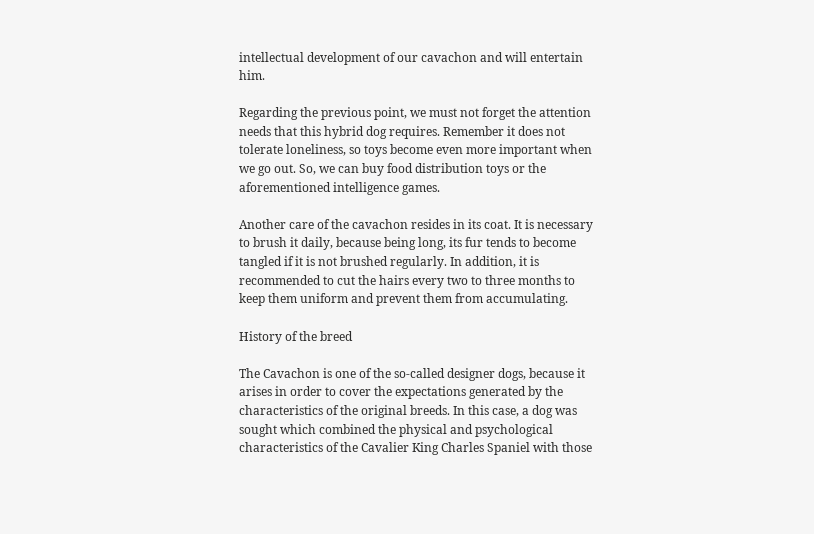intellectual development of our cavachon and will entertain him.

Regarding the previous point, we must not forget the attention needs that this hybrid dog requires. Remember it does not tolerate loneliness, so toys become even more important when we go out. So, we can buy food distribution toys or the aforementioned intelligence games.

Another care of the cavachon resides in its coat. It is necessary to brush it daily, because being long, its fur tends to become tangled if it is not brushed regularly. In addition, it is recommended to cut the hairs every two to three months to keep them uniform and prevent them from accumulating.

History of the breed

The Cavachon is one of the so-called designer dogs, because it arises in order to cover the expectations generated by the characteristics of the original breeds. In this case, a dog was sought which combined the physical and psychological characteristics of the Cavalier King Charles Spaniel with those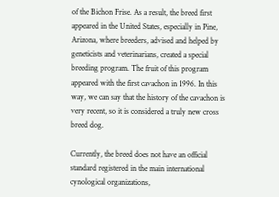of the Bichon Frise. As a result, the breed first appeared in the United States, especially in Pine, Arizona, where breeders, advised and helped by geneticists and veterinarians, created a special breeding program. The fruit of this program appeared with the first cavachon in 1996. In this way, we can say that the history of the cavachon is very recent, so it is considered a truly new cross breed dog.

Currently, the breed does not have an official standard registered in the main international cynological organizations,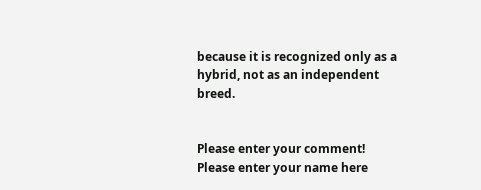because it is recognized only as a hybrid, not as an independent breed.


Please enter your comment!
Please enter your name here